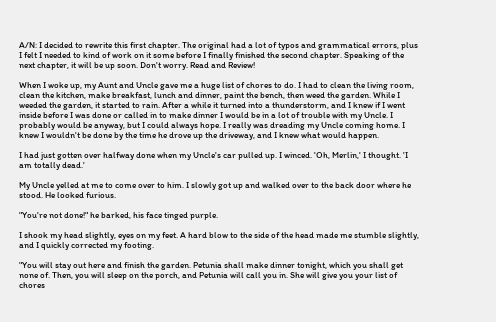A/N: I decided to rewrite this first chapter. The original had a lot of typos and grammatical errors, plus I felt I needed to kind of work on it some before I finally finished the second chapter. Speaking of the next chapter, it will be up soon. Don't worry. Read and Review!

When I woke up, my Aunt and Uncle gave me a huge list of chores to do. I had to clean the living room, clean the kitchen, make breakfast, lunch and dinner, paint the bench, then weed the garden. While I weeded the garden, it started to rain. After a while it turned into a thunderstorm, and I knew if I went inside before I was done or called in to make dinner I would be in a lot of trouble with my Uncle. I probably would be anyway, but I could always hope. I really was dreading my Uncle coming home. I knew I wouldn't be done by the time he drove up the driveway, and I knew what would happen.

I had just gotten over halfway done when my Uncle's car pulled up. I winced. 'Oh, Merlin,' I thought. 'I am totally dead.'

My Uncle yelled at me to come over to him. I slowly got up and walked over to the back door where he stood. He looked furious.

"You're not done!" he barked, his face tinged purple.

I shook my head slightly, eyes on my feet. A hard blow to the side of the head made me stumble slightly, and I quickly corrected my footing.

"You will stay out here and finish the garden. Petunia shall make dinner tonight, which you shall get none of. Then, you will sleep on the porch, and Petunia will call you in. She will give you your list of chores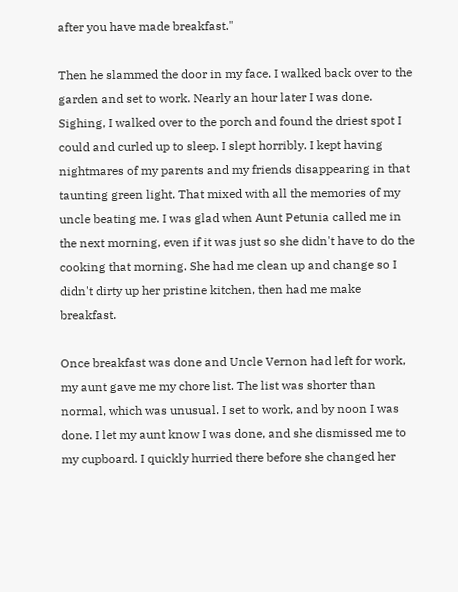after you have made breakfast."

Then he slammed the door in my face. I walked back over to the garden and set to work. Nearly an hour later I was done. Sighing, I walked over to the porch and found the driest spot I could and curled up to sleep. I slept horribly. I kept having nightmares of my parents and my friends disappearing in that taunting green light. That mixed with all the memories of my uncle beating me. I was glad when Aunt Petunia called me in the next morning, even if it was just so she didn't have to do the cooking that morning. She had me clean up and change so I didn't dirty up her pristine kitchen, then had me make breakfast.

Once breakfast was done and Uncle Vernon had left for work, my aunt gave me my chore list. The list was shorter than normal, which was unusual. I set to work, and by noon I was done. I let my aunt know I was done, and she dismissed me to my cupboard. I quickly hurried there before she changed her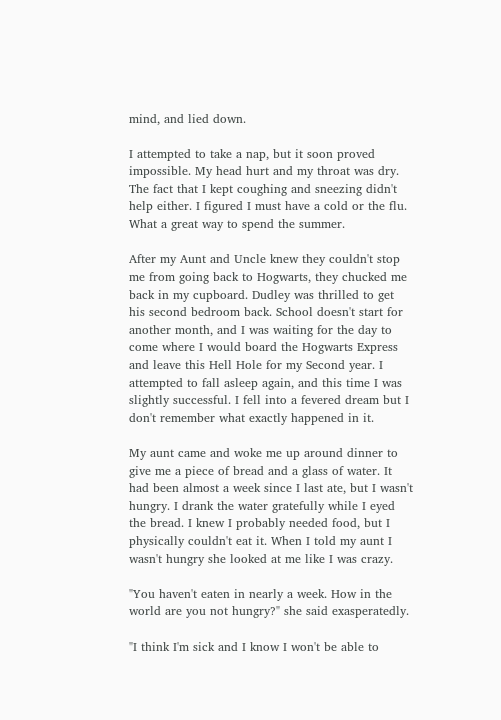mind, and lied down.

I attempted to take a nap, but it soon proved impossible. My head hurt and my throat was dry. The fact that I kept coughing and sneezing didn't help either. I figured I must have a cold or the flu. What a great way to spend the summer.

After my Aunt and Uncle knew they couldn't stop me from going back to Hogwarts, they chucked me back in my cupboard. Dudley was thrilled to get his second bedroom back. School doesn't start for another month, and I was waiting for the day to come where I would board the Hogwarts Express and leave this Hell Hole for my Second year. I attempted to fall asleep again, and this time I was slightly successful. I fell into a fevered dream but I don't remember what exactly happened in it.

My aunt came and woke me up around dinner to give me a piece of bread and a glass of water. It had been almost a week since I last ate, but I wasn't hungry. I drank the water gratefully while I eyed the bread. I knew I probably needed food, but I physically couldn't eat it. When I told my aunt I wasn't hungry she looked at me like I was crazy.

"You haven't eaten in nearly a week. How in the world are you not hungry?" she said exasperatedly.

"I think I'm sick and I know I won't be able to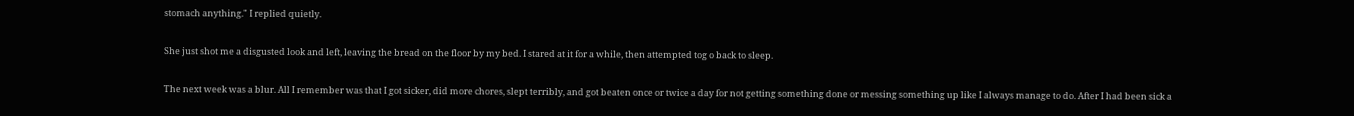stomach anything." I replied quietly.

She just shot me a disgusted look and left, leaving the bread on the floor by my bed. I stared at it for a while, then attempted tog o back to sleep.

The next week was a blur. All I remember was that I got sicker, did more chores, slept terribly, and got beaten once or twice a day for not getting something done or messing something up like I always manage to do. After I had been sick a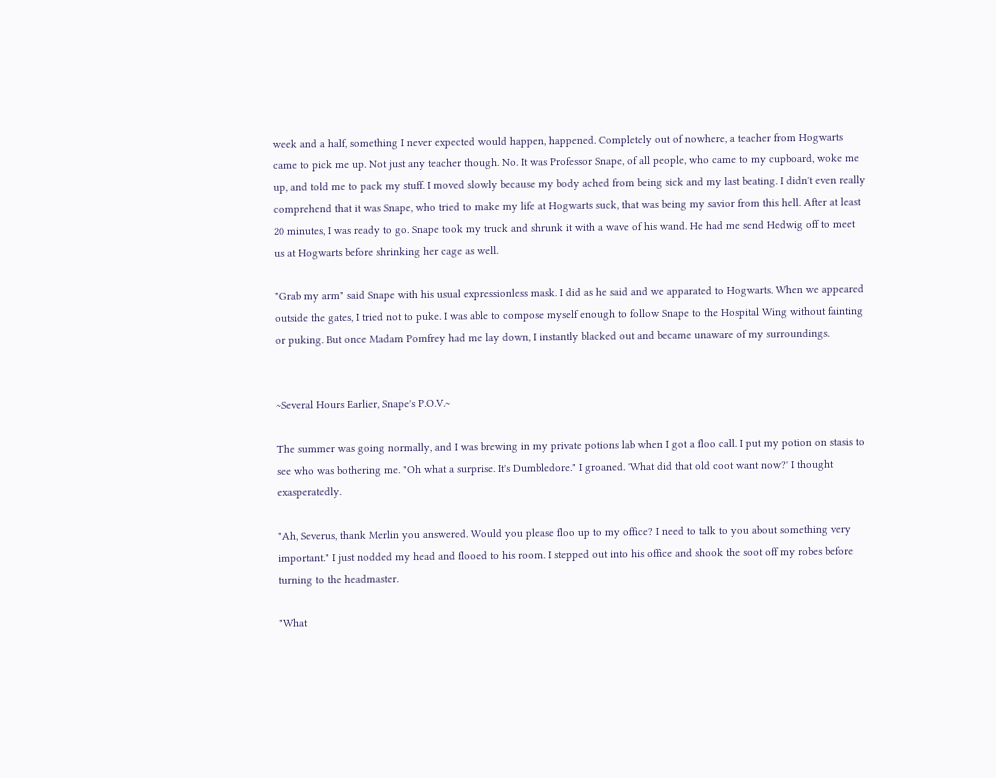week and a half, something I never expected would happen, happened. Completely out of nowhere, a teacher from Hogwarts came to pick me up. Not just any teacher though. No. It was Professor Snape, of all people, who came to my cupboard, woke me up, and told me to pack my stuff. I moved slowly because my body ached from being sick and my last beating. I didn't even really comprehend that it was Snape, who tried to make my life at Hogwarts suck, that was being my savior from this hell. After at least 20 minutes, I was ready to go. Snape took my truck and shrunk it with a wave of his wand. He had me send Hedwig off to meet us at Hogwarts before shrinking her cage as well.

"Grab my arm" said Snape with his usual expressionless mask. I did as he said and we apparated to Hogwarts. When we appeared outside the gates, I tried not to puke. I was able to compose myself enough to follow Snape to the Hospital Wing without fainting or puking. But once Madam Pomfrey had me lay down, I instantly blacked out and became unaware of my surroundings.


~Several Hours Earlier, Snape's P.O.V.~

The summer was going normally, and I was brewing in my private potions lab when I got a floo call. I put my potion on stasis to see who was bothering me. "Oh what a surprise. It's Dumbledore." I groaned. 'What did that old coot want now?' I thought exasperatedly.

"Ah, Severus, thank Merlin you answered. Would you please floo up to my office? I need to talk to you about something very important." I just nodded my head and flooed to his room. I stepped out into his office and shook the soot off my robes before turning to the headmaster.

"What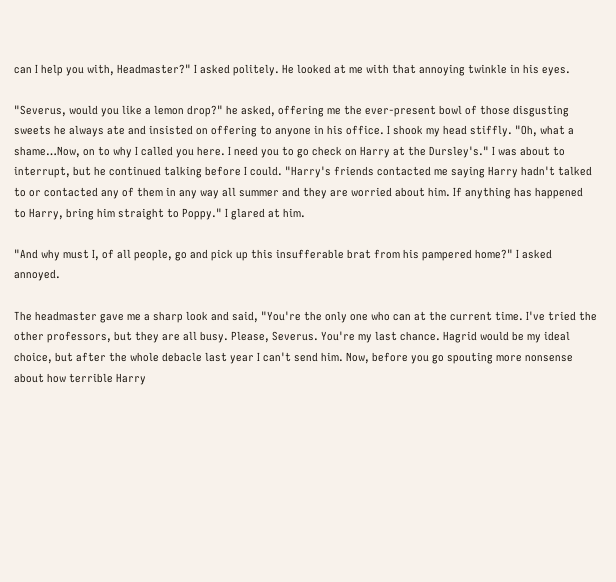can I help you with, Headmaster?" I asked politely. He looked at me with that annoying twinkle in his eyes.

"Severus, would you like a lemon drop?" he asked, offering me the ever-present bowl of those disgusting sweets he always ate and insisted on offering to anyone in his office. I shook my head stiffly. "Oh, what a shame…Now, on to why I called you here. I need you to go check on Harry at the Dursley's." I was about to interrupt, but he continued talking before I could. "Harry's friends contacted me saying Harry hadn't talked to or contacted any of them in any way all summer and they are worried about him. If anything has happened to Harry, bring him straight to Poppy." I glared at him.

"And why must I, of all people, go and pick up this insufferable brat from his pampered home?" I asked annoyed.

The headmaster gave me a sharp look and said, "You're the only one who can at the current time. I've tried the other professors, but they are all busy. Please, Severus. You're my last chance. Hagrid would be my ideal choice, but after the whole debacle last year I can't send him. Now, before you go spouting more nonsense about how terrible Harry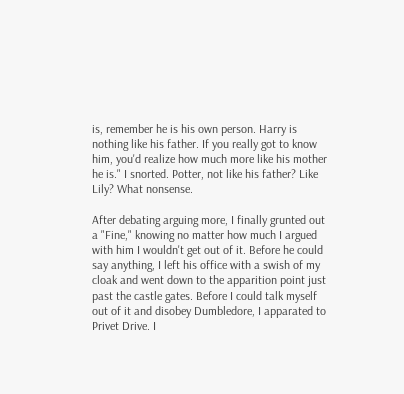is, remember he is his own person. Harry is nothing like his father. If you really got to know him, you'd realize how much more like his mother he is." I snorted. Potter, not like his father? Like Lily? What nonsense.

After debating arguing more, I finally grunted out a "Fine," knowing no matter how much I argued with him I wouldn't get out of it. Before he could say anything, I left his office with a swish of my cloak and went down to the apparition point just past the castle gates. Before I could talk myself out of it and disobey Dumbledore, I apparated to Privet Drive. I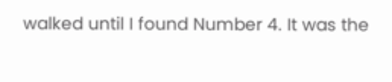walked until I found Number 4. It was the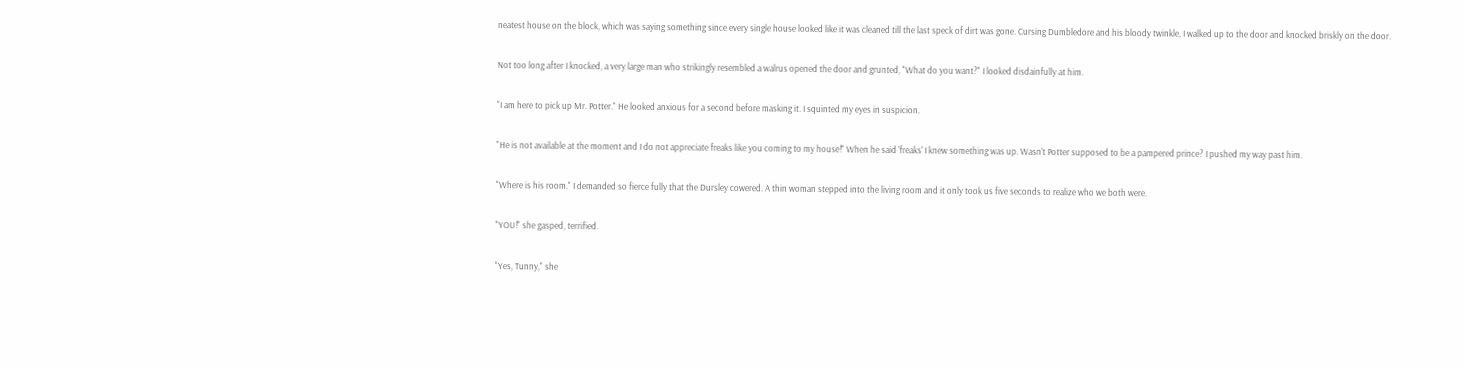neatest house on the block, which was saying something since every single house looked like it was cleaned till the last speck of dirt was gone. Cursing Dumbledore and his bloody twinkle, I walked up to the door and knocked briskly on the door.

Not too long after I knocked, a very large man who strikingly resembled a walrus opened the door and grunted, "What do you want?" I looked disdainfully at him.

"I am here to pick up Mr. Potter." He looked anxious for a second before masking it. I squinted my eyes in suspicion.

"He is not available at the moment and I do not appreciate freaks like you coming to my house!" When he said 'freaks' I knew something was up. Wasn't Potter supposed to be a pampered prince? I pushed my way past him.

"Where is his room." I demanded so fierce fully that the Dursley cowered. A thin woman stepped into the living room and it only took us five seconds to realize who we both were.

"YOU!" she gasped, terrified.

"Yes, Tunny," she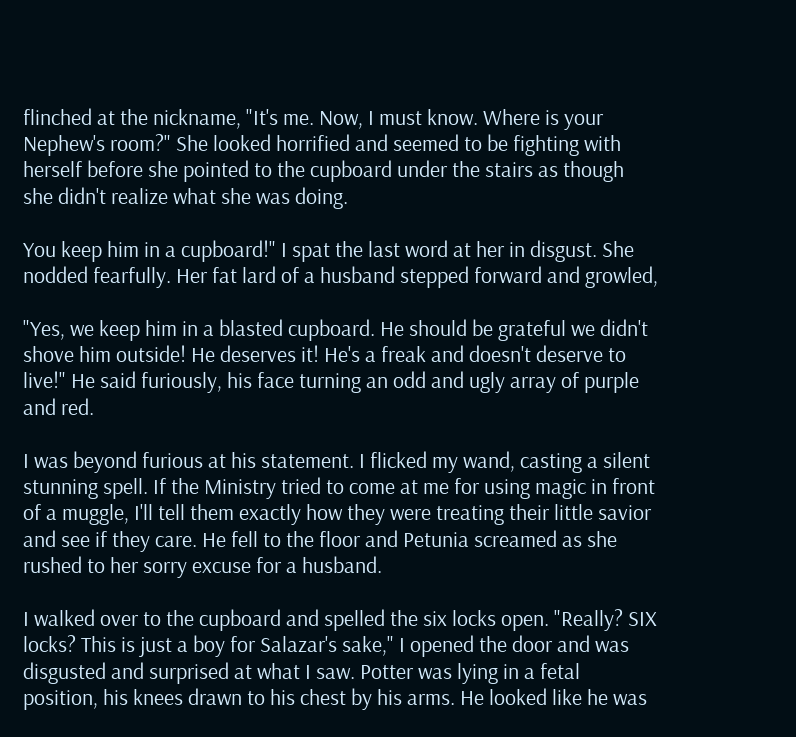flinched at the nickname, "It's me. Now, I must know. Where is your Nephew's room?" She looked horrified and seemed to be fighting with herself before she pointed to the cupboard under the stairs as though she didn't realize what she was doing.

You keep him in a cupboard!" I spat the last word at her in disgust. She nodded fearfully. Her fat lard of a husband stepped forward and growled,

"Yes, we keep him in a blasted cupboard. He should be grateful we didn't shove him outside! He deserves it! He's a freak and doesn't deserve to live!" He said furiously, his face turning an odd and ugly array of purple and red.

I was beyond furious at his statement. I flicked my wand, casting a silent stunning spell. If the Ministry tried to come at me for using magic in front of a muggle, I'll tell them exactly how they were treating their little savior and see if they care. He fell to the floor and Petunia screamed as she rushed to her sorry excuse for a husband.

I walked over to the cupboard and spelled the six locks open. "Really? SIX locks? This is just a boy for Salazar's sake," I opened the door and was disgusted and surprised at what I saw. Potter was lying in a fetal position, his knees drawn to his chest by his arms. He looked like he was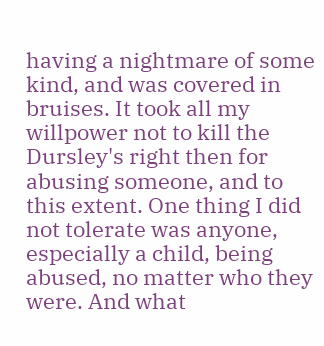having a nightmare of some kind, and was covered in bruises. It took all my willpower not to kill the Dursley's right then for abusing someone, and to this extent. One thing I did not tolerate was anyone, especially a child, being abused, no matter who they were. And what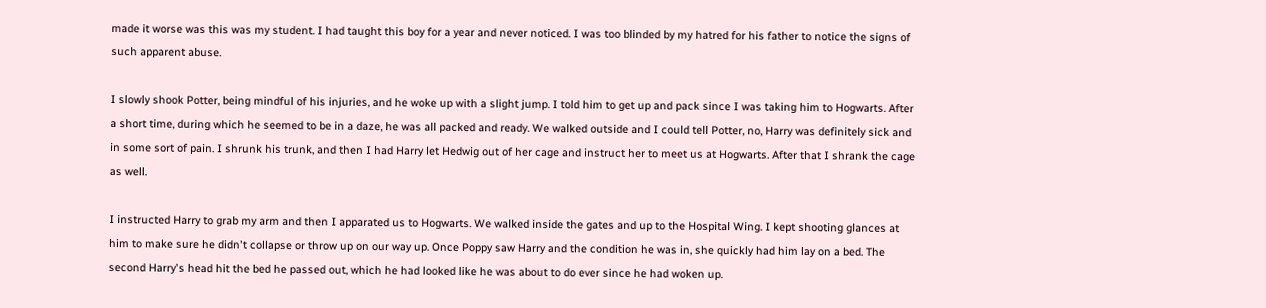made it worse was this was my student. I had taught this boy for a year and never noticed. I was too blinded by my hatred for his father to notice the signs of such apparent abuse.

I slowly shook Potter, being mindful of his injuries, and he woke up with a slight jump. I told him to get up and pack since I was taking him to Hogwarts. After a short time, during which he seemed to be in a daze, he was all packed and ready. We walked outside and I could tell Potter, no, Harry was definitely sick and in some sort of pain. I shrunk his trunk, and then I had Harry let Hedwig out of her cage and instruct her to meet us at Hogwarts. After that I shrank the cage as well.

I instructed Harry to grab my arm and then I apparated us to Hogwarts. We walked inside the gates and up to the Hospital Wing. I kept shooting glances at him to make sure he didn't collapse or throw up on our way up. Once Poppy saw Harry and the condition he was in, she quickly had him lay on a bed. The second Harry's head hit the bed he passed out, which he had looked like he was about to do ever since he had woken up.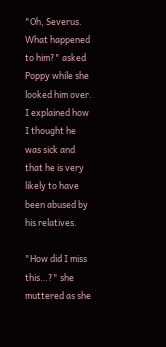"Oh, Severus. What happened to him?" asked Poppy while she looked him over. I explained how I thought he was sick and that he is very likely to have been abused by his relatives.

"How did I miss this…?" she muttered as she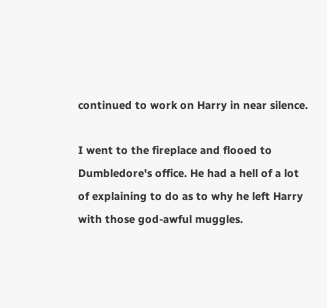continued to work on Harry in near silence.

I went to the fireplace and flooed to Dumbledore's office. He had a hell of a lot of explaining to do as to why he left Harry with those god-awful muggles.